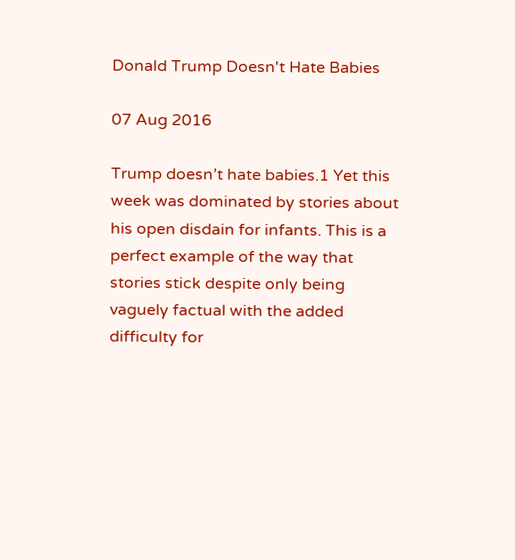Donald Trump Doesn't Hate Babies

07 Aug 2016

Trump doesn’t hate babies.1 Yet this week was dominated by stories about his open disdain for infants. This is a perfect example of the way that stories stick despite only being vaguely factual with the added difficulty for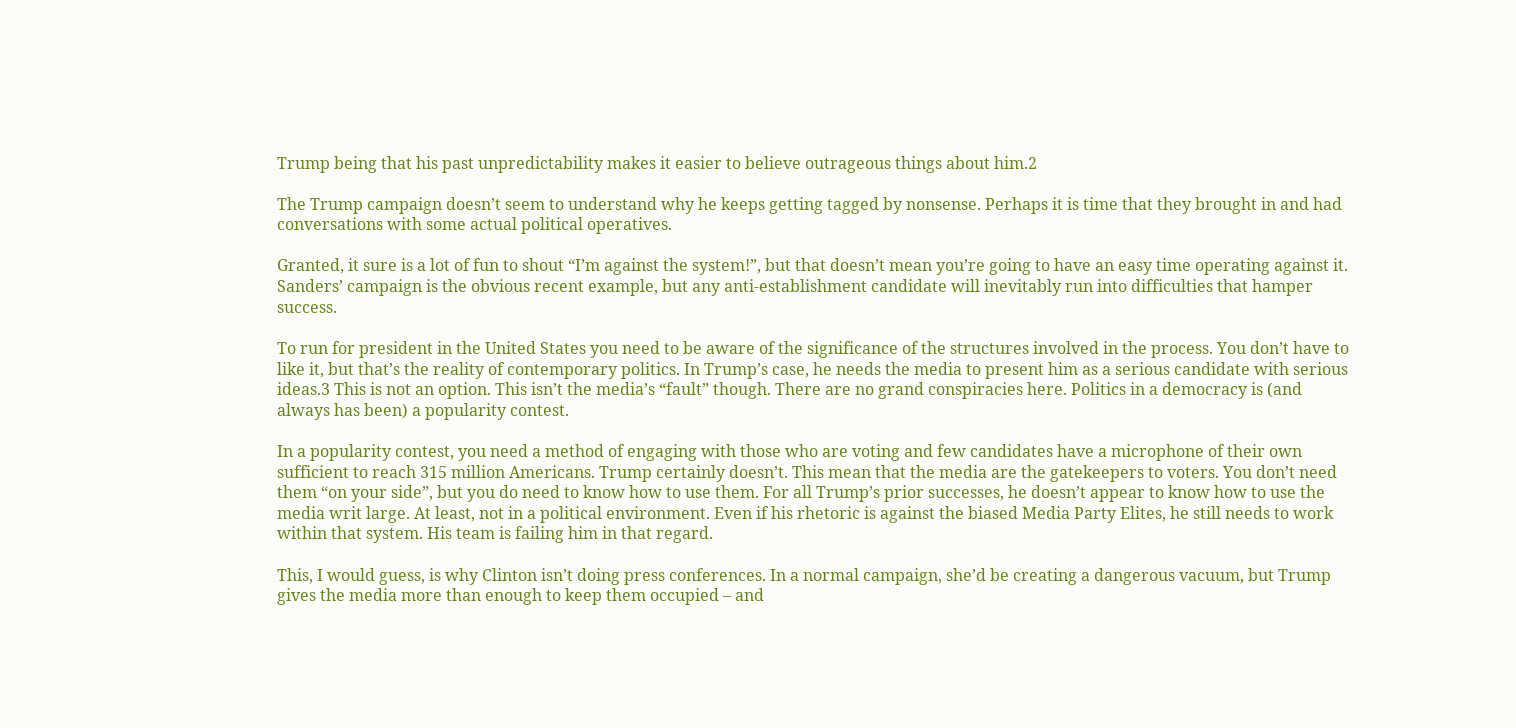Trump being that his past unpredictability makes it easier to believe outrageous things about him.2

The Trump campaign doesn’t seem to understand why he keeps getting tagged by nonsense. Perhaps it is time that they brought in and had conversations with some actual political operatives.

Granted, it sure is a lot of fun to shout “I’m against the system!”, but that doesn’t mean you’re going to have an easy time operating against it. Sanders’ campaign is the obvious recent example, but any anti-establishment candidate will inevitably run into difficulties that hamper success.

To run for president in the United States you need to be aware of the significance of the structures involved in the process. You don’t have to like it, but that’s the reality of contemporary politics. In Trump’s case, he needs the media to present him as a serious candidate with serious ideas.3 This is not an option. This isn’t the media’s “fault” though. There are no grand conspiracies here. Politics in a democracy is (and always has been) a popularity contest.

In a popularity contest, you need a method of engaging with those who are voting and few candidates have a microphone of their own sufficient to reach 315 million Americans. Trump certainly doesn’t. This mean that the media are the gatekeepers to voters. You don’t need them “on your side”, but you do need to know how to use them. For all Trump’s prior successes, he doesn’t appear to know how to use the media writ large. At least, not in a political environment. Even if his rhetoric is against the biased Media Party Elites, he still needs to work within that system. His team is failing him in that regard.

This, I would guess, is why Clinton isn’t doing press conferences. In a normal campaign, she’d be creating a dangerous vacuum, but Trump gives the media more than enough to keep them occupied – and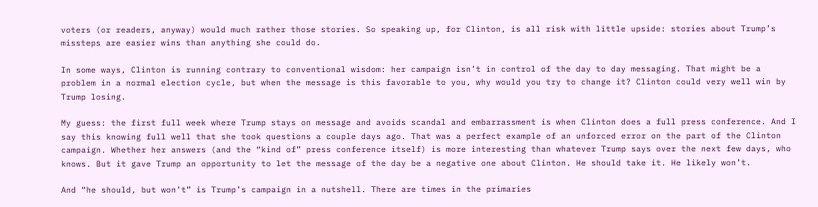voters (or readers, anyway) would much rather those stories. So speaking up, for Clinton, is all risk with little upside: stories about Trump’s missteps are easier wins than anything she could do.

In some ways, Clinton is running contrary to conventional wisdom: her campaign isn’t in control of the day to day messaging. That might be a problem in a normal election cycle, but when the message is this favorable to you, why would you try to change it? Clinton could very well win by Trump losing.

My guess: the first full week where Trump stays on message and avoids scandal and embarrassment is when Clinton does a full press conference. And I say this knowing full well that she took questions a couple days ago. That was a perfect example of an unforced error on the part of the Clinton campaign. Whether her answers (and the “kind of” press conference itself) is more interesting than whatever Trump says over the next few days, who knows. But it gave Trump an opportunity to let the message of the day be a negative one about Clinton. He should take it. He likely won’t.

And “he should, but won’t” is Trump’s campaign in a nutshell. There are times in the primaries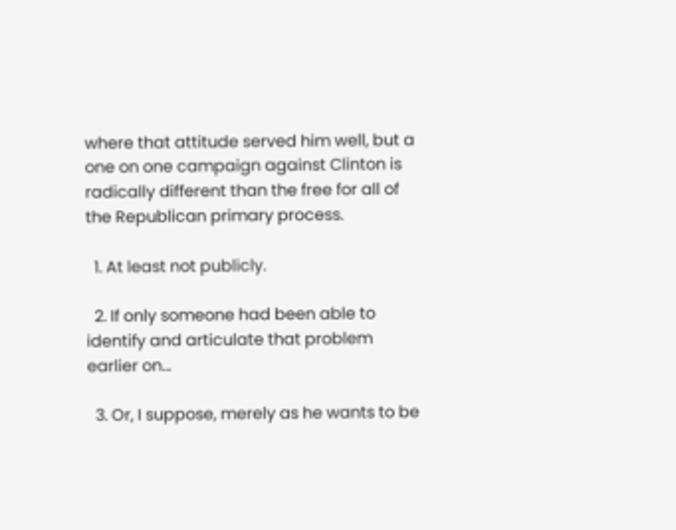where that attitude served him well, but a one on one campaign against Clinton is radically different than the free for all of the Republican primary process.

  1. At least not publicly.

  2. If only someone had been able to identify and articulate that problem earlier on…

  3. Or, I suppose, merely as he wants to be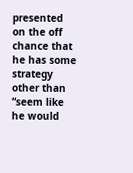presented on the off chance that he has some strategy other than “seem like he would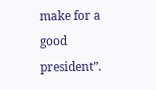make for a good president”.